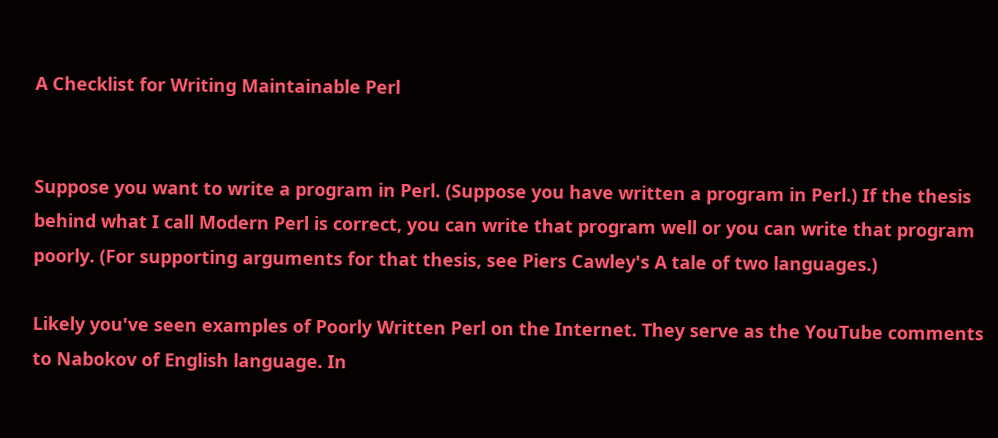A Checklist for Writing Maintainable Perl


Suppose you want to write a program in Perl. (Suppose you have written a program in Perl.) If the thesis behind what I call Modern Perl is correct, you can write that program well or you can write that program poorly. (For supporting arguments for that thesis, see Piers Cawley's A tale of two languages.)

Likely you've seen examples of Poorly Written Perl on the Internet. They serve as the YouTube comments to Nabokov of English language. In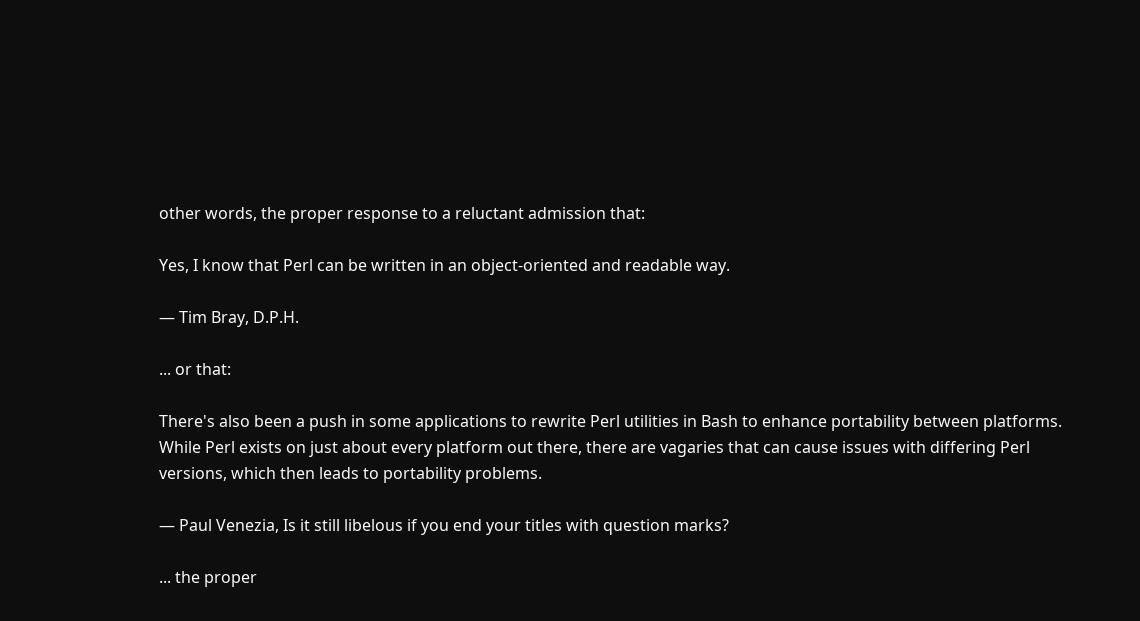other words, the proper response to a reluctant admission that:

Yes, I know that Perl can be written in an object-oriented and readable way.

— Tim Bray, D.P.H.

... or that:

There's also been a push in some applications to rewrite Perl utilities in Bash to enhance portability between platforms. While Perl exists on just about every platform out there, there are vagaries that can cause issues with differing Perl versions, which then leads to portability problems.

— Paul Venezia, Is it still libelous if you end your titles with question marks?

... the proper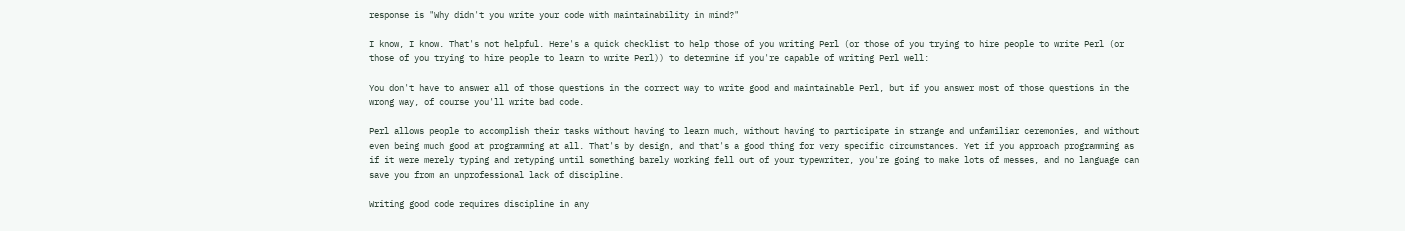response is "Why didn't you write your code with maintainability in mind?"

I know, I know. That's not helpful. Here's a quick checklist to help those of you writing Perl (or those of you trying to hire people to write Perl (or those of you trying to hire people to learn to write Perl)) to determine if you're capable of writing Perl well:

You don't have to answer all of those questions in the correct way to write good and maintainable Perl, but if you answer most of those questions in the wrong way, of course you'll write bad code.

Perl allows people to accomplish their tasks without having to learn much, without having to participate in strange and unfamiliar ceremonies, and without even being much good at programming at all. That's by design, and that's a good thing for very specific circumstances. Yet if you approach programming as if it were merely typing and retyping until something barely working fell out of your typewriter, you're going to make lots of messes, and no language can save you from an unprofessional lack of discipline.

Writing good code requires discipline in any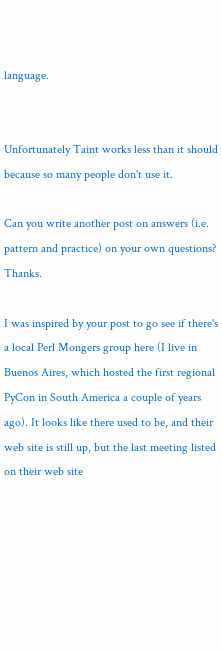language.


Unfortunately Taint works less than it should because so many people don't use it.

Can you write another post on answers (i.e. pattern and practice) on your own questions? Thanks.

I was inspired by your post to go see if there's a local Perl Mongers group here (I live in Buenos Aires, which hosted the first regional PyCon in South America a couple of years ago). It looks like there used to be, and their web site is still up, but the last meeting listed on their web site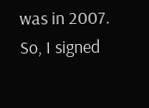was in 2007. So, I signed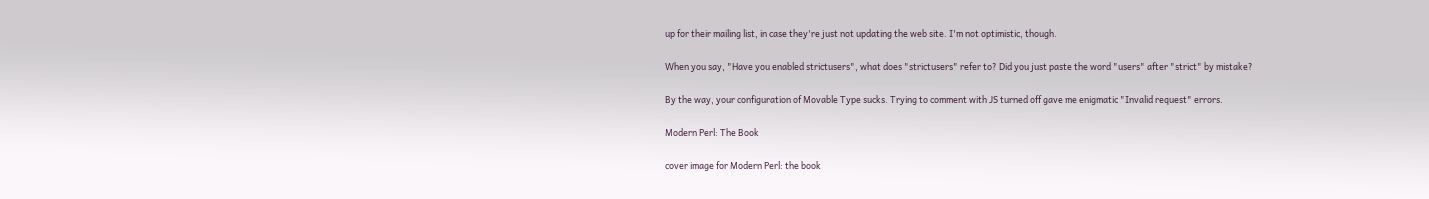up for their mailing list, in case they're just not updating the web site. I'm not optimistic, though.

When you say, "Have you enabled strictusers", what does "strictusers" refer to? Did you just paste the word "users" after "strict" by mistake?

By the way, your configuration of Movable Type sucks. Trying to comment with JS turned off gave me enigmatic "Invalid request" errors.

Modern Perl: The Book

cover image for Modern Perl: the book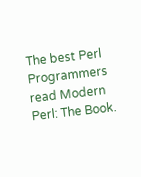The best Perl Programmers read Modern Perl: The Book.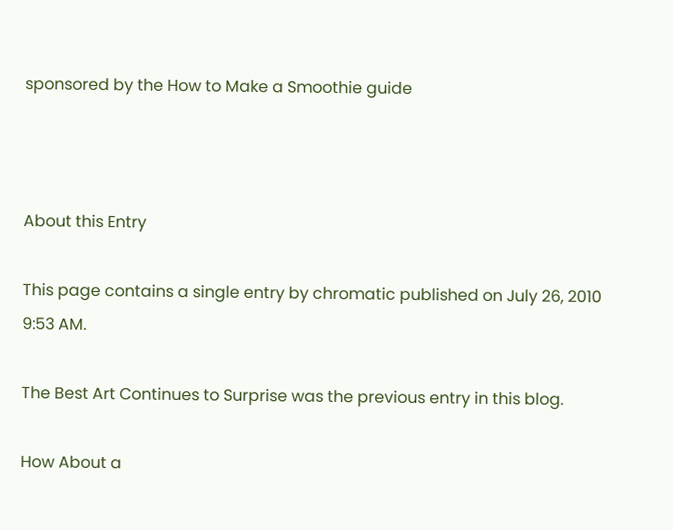sponsored by the How to Make a Smoothie guide



About this Entry

This page contains a single entry by chromatic published on July 26, 2010 9:53 AM.

The Best Art Continues to Surprise was the previous entry in this blog.

How About a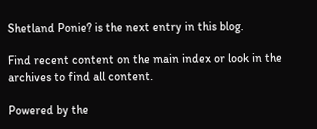Shetland Ponie? is the next entry in this blog.

Find recent content on the main index or look in the archives to find all content.

Powered by the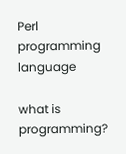Perl programming language

what is programming?